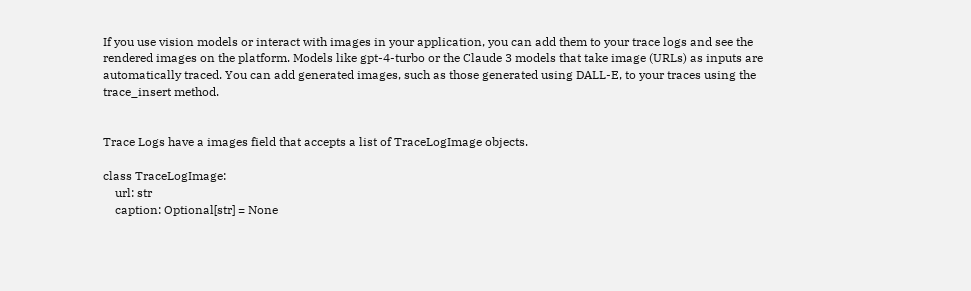If you use vision models or interact with images in your application, you can add them to your trace logs and see the rendered images on the platform. Models like gpt-4-turbo or the Claude 3 models that take image (URLs) as inputs are automatically traced. You can add generated images, such as those generated using DALL-E, to your traces using the trace_insert method.


Trace Logs have a images field that accepts a list of TraceLogImage objects.

class TraceLogImage:
    url: str
    caption: Optional[str] = None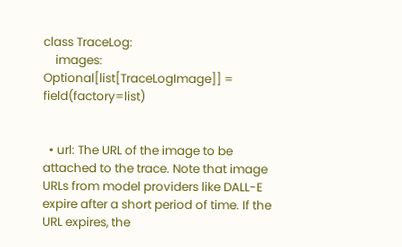class TraceLog:
    images: Optional[list[TraceLogImage]] = field(factory=list)


  • url: The URL of the image to be attached to the trace. Note that image URLs from model providers like DALL-E expire after a short period of time. If the URL expires, the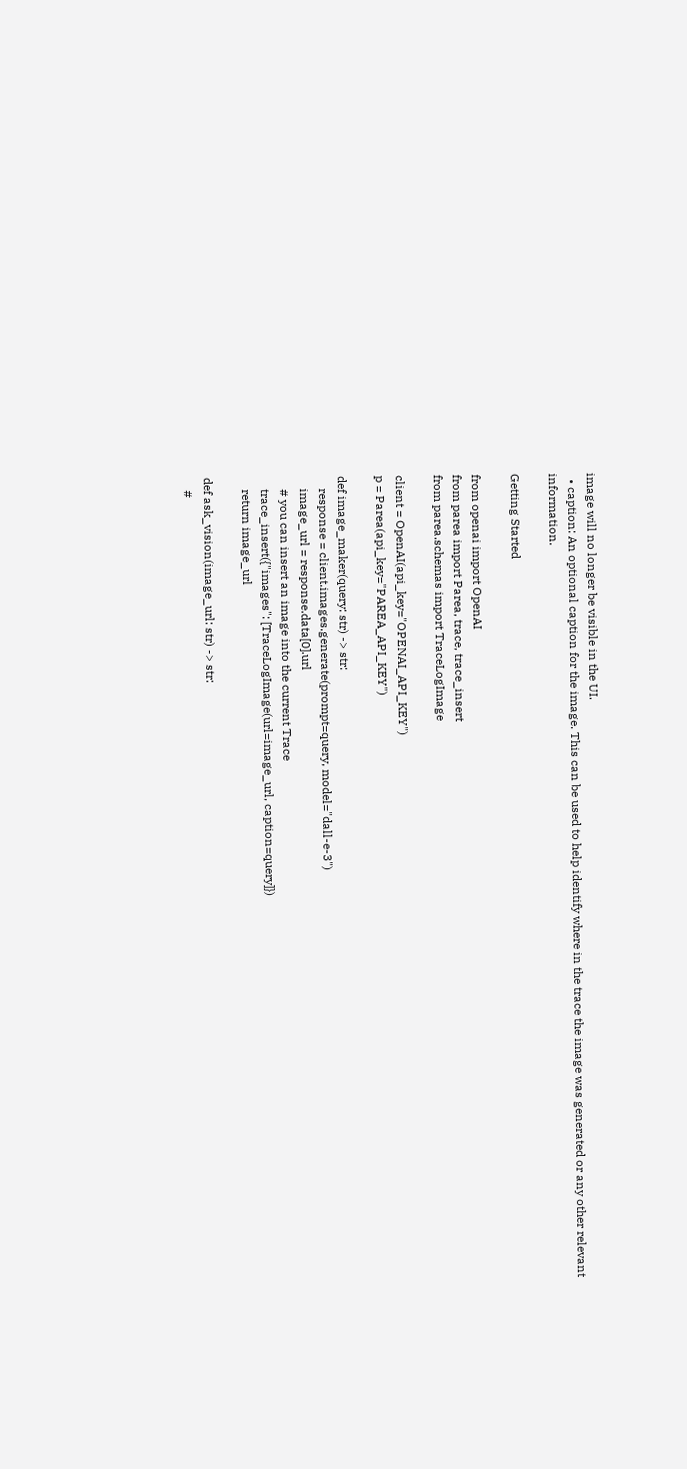image will no longer be visible in the UI.
  • caption: An optional caption for the image. This can be used to help identify where in the trace the image was generated or any other relevant information.

Getting Started

from openai import OpenAI
from parea import Parea, trace, trace_insert
from parea.schemas import TraceLogImage

client = OpenAI(api_key="OPENAI_API_KEY")
p = Parea(api_key="PAREA_API_KEY")

def image_maker(query: str) -> str:
    response = client.images.generate(prompt=query, model="dall-e-3")
    image_url = response.data[0].url
    # you can insert an image into the current Trace
    trace_insert({"images": [TraceLogImage(url=image_url, caption=query]})
    return image_url

def ask_vision(image_url: str) -> str:
    #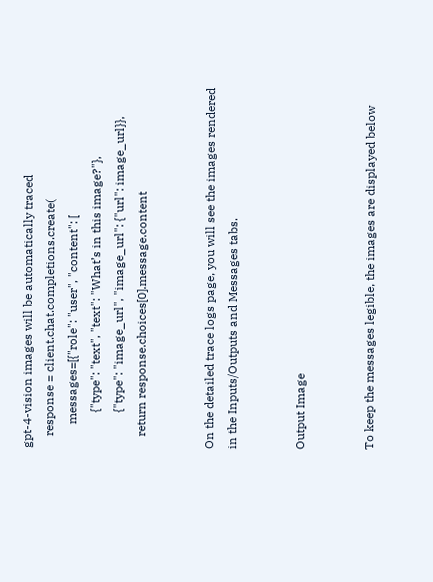gpt-4-vision images will be automatically traced
    response = client.chat.completions.create(
        messages=[{"role": "user", "content": [
            {"type": "text", "text": "What’s in this image?"},
            {"type": "image_url", "image_url": {"url": image_url}},
    return response.choices[0].message.content


On the detailed trace logs page, you will see the images rendered in the Inputs/Outputs and Messages tabs.


Output Image


To keep the messages legible, the images are displayed below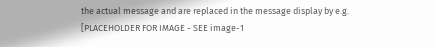the actual message and are replaced in the message display by e.g. [PLACEHOLDER FOR IMAGE - SEE image-1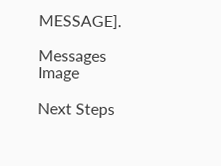MESSAGE].

Messages Image

Next Steps